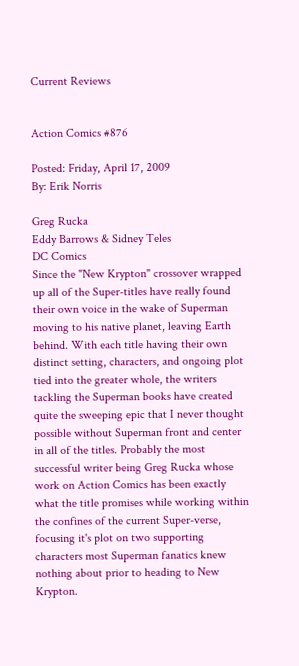Current Reviews


Action Comics #876

Posted: Friday, April 17, 2009
By: Erik Norris

Greg Rucka
Eddy Barrows & Sidney Teles
DC Comics
Since the "New Krypton" crossover wrapped up all of the Super-titles have really found their own voice in the wake of Superman moving to his native planet, leaving Earth behind. With each title having their own distinct setting, characters, and ongoing plot tied into the greater whole, the writers tackling the Superman books have created quite the sweeping epic that I never thought possible without Superman front and center in all of the titles. Probably the most successful writer being Greg Rucka whose work on Action Comics has been exactly what the title promises while working within the confines of the current Super-verse, focusing it's plot on two supporting characters most Superman fanatics knew nothing about prior to heading to New Krypton.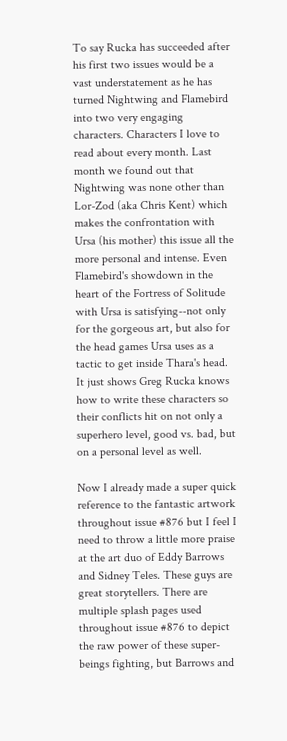To say Rucka has succeeded after his first two issues would be a vast understatement as he has turned Nightwing and Flamebird into two very engaging characters. Characters I love to read about every month. Last month we found out that Nightwing was none other than Lor-Zod (aka Chris Kent) which makes the confrontation with Ursa (his mother) this issue all the more personal and intense. Even Flamebird's showdown in the heart of the Fortress of Solitude with Ursa is satisfying--not only for the gorgeous art, but also for the head games Ursa uses as a tactic to get inside Thara's head. It just shows Greg Rucka knows how to write these characters so their conflicts hit on not only a superhero level, good vs. bad, but on a personal level as well.

Now I already made a super quick reference to the fantastic artwork throughout issue #876 but I feel I need to throw a little more praise at the art duo of Eddy Barrows and Sidney Teles. These guys are great storytellers. There are multiple splash pages used throughout issue #876 to depict the raw power of these super-beings fighting, but Barrows and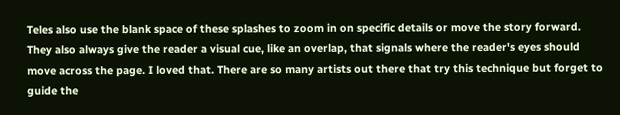Teles also use the blank space of these splashes to zoom in on specific details or move the story forward. They also always give the reader a visual cue, like an overlap, that signals where the reader's eyes should move across the page. I loved that. There are so many artists out there that try this technique but forget to guide the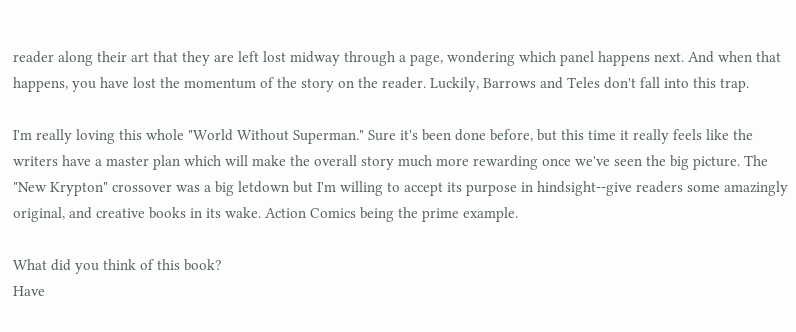reader along their art that they are left lost midway through a page, wondering which panel happens next. And when that happens, you have lost the momentum of the story on the reader. Luckily, Barrows and Teles don't fall into this trap.

I'm really loving this whole "World Without Superman." Sure it's been done before, but this time it really feels like the writers have a master plan which will make the overall story much more rewarding once we've seen the big picture. The "New Krypton" crossover was a big letdown but I'm willing to accept its purpose in hindsight--give readers some amazingly original, and creative books in its wake. Action Comics being the prime example.

What did you think of this book?
Have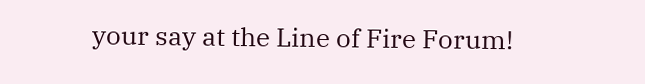your say at the Line of Fire Forum!